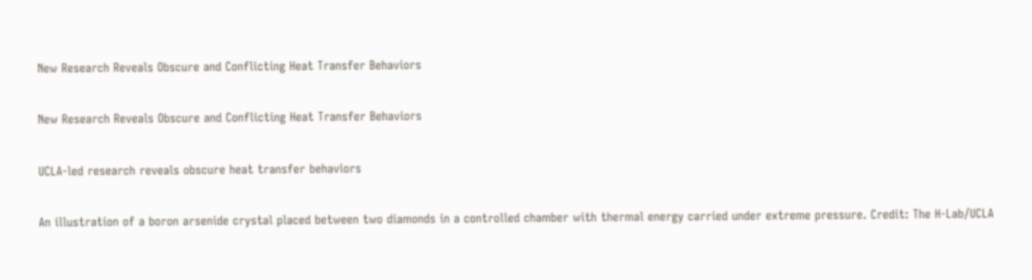New Research Reveals Obscure and Conflicting Heat Transfer Behaviors

New Research Reveals Obscure and Conflicting Heat Transfer Behaviors

UCLA-led research reveals obscure heat transfer behaviors

An illustration of a boron arsenide crystal placed between two diamonds in a controlled chamber with thermal energy carried under extreme pressure. Credit: The H-Lab/UCLA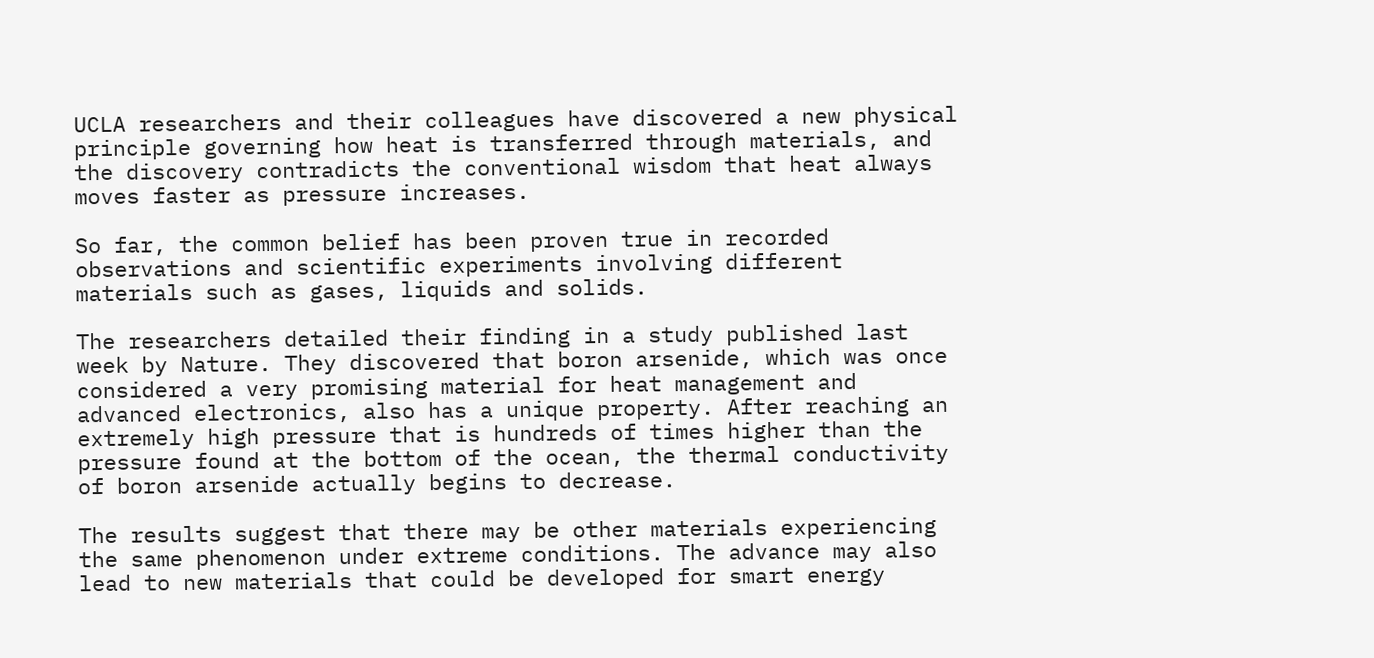UCLA researchers and their colleagues have discovered a new physical principle governing how heat is transferred through materials, and the discovery contradicts the conventional wisdom that heat always moves faster as pressure increases.

So far, the common belief has been proven true in recorded observations and scientific experiments involving different materials such as gases, liquids and solids.

The researchers detailed their finding in a study published last week by Nature. They discovered that boron arsenide, which was once considered a very promising material for heat management and advanced electronics, also has a unique property. After reaching an extremely high pressure that is hundreds of times higher than the pressure found at the bottom of the ocean, the thermal conductivity of boron arsenide actually begins to decrease.

The results suggest that there may be other materials experiencing the same phenomenon under extreme conditions. The advance may also lead to new materials that could be developed for smart energy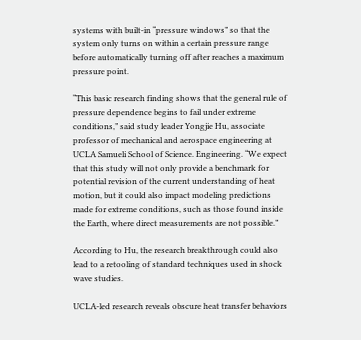systems with built-in “pressure windows” so that the system only turns on within a certain pressure range before automatically turning off after reaches a maximum pressure point.

“This basic research finding shows that the general rule of pressure dependence begins to fail under extreme conditions,” said study leader Yongjie Hu, associate professor of mechanical and aerospace engineering at UCLA Samueli School of Science. Engineering. “We expect that this study will not only provide a benchmark for potential revision of the current understanding of heat motion, but it could also impact modeling predictions made for extreme conditions, such as those found inside the Earth, where direct measurements are not possible.”

According to Hu, the research breakthrough could also lead to a retooling of standard techniques used in shock wave studies.

UCLA-led research reveals obscure heat transfer behaviors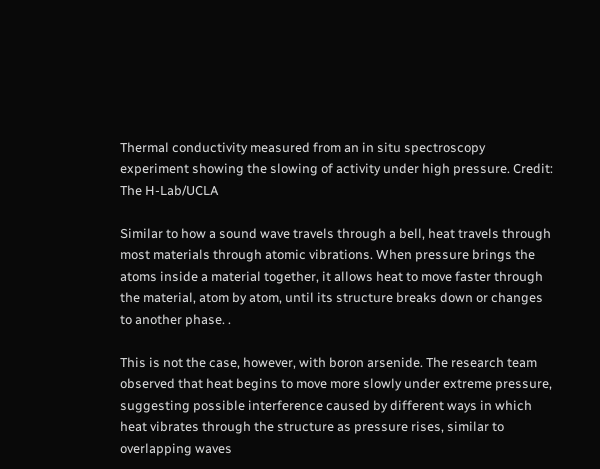Thermal conductivity measured from an in situ spectroscopy experiment showing the slowing of activity under high pressure. Credit: The H-Lab/UCLA

Similar to how a sound wave travels through a bell, heat travels through most materials through atomic vibrations. When pressure brings the atoms inside a material together, it allows heat to move faster through the material, atom by atom, until its structure breaks down or changes to another phase. .

This is not the case, however, with boron arsenide. The research team observed that heat begins to move more slowly under extreme pressure, suggesting possible interference caused by different ways in which heat vibrates through the structure as pressure rises, similar to overlapping waves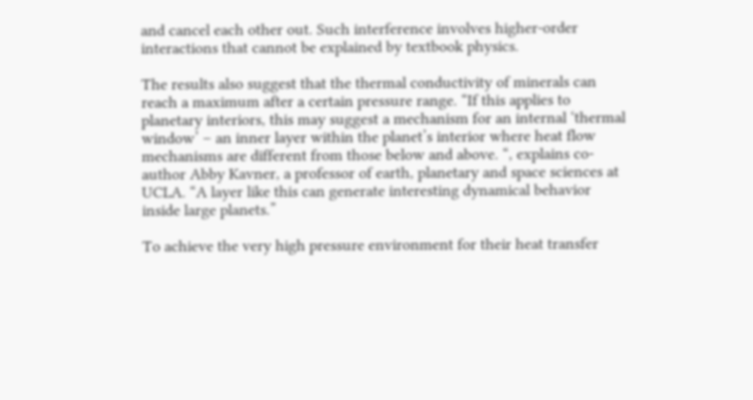and cancel each other out. Such interference involves higher-order interactions that cannot be explained by textbook physics.

The results also suggest that the thermal conductivity of minerals can reach a maximum after a certain pressure range. “If this applies to planetary interiors, this may suggest a mechanism for an internal ‘thermal window’ – an inner layer within the planet’s interior where heat flow mechanisms are different from those below and above. “, explains co-author Abby Kavner, a professor of earth, planetary and space sciences at UCLA. “A layer like this can generate interesting dynamical behavior inside large planets.”

To achieve the very high pressure environment for their heat transfer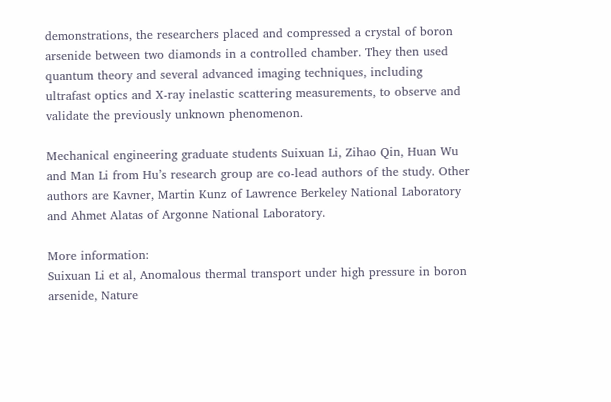demonstrations, the researchers placed and compressed a crystal of boron arsenide between two diamonds in a controlled chamber. They then used quantum theory and several advanced imaging techniques, including ultrafast optics and X-ray inelastic scattering measurements, to observe and validate the previously unknown phenomenon.

Mechanical engineering graduate students Suixuan Li, Zihao Qin, Huan Wu and Man Li from Hu’s research group are co-lead authors of the study. Other authors are Kavner, Martin Kunz of Lawrence Berkeley National Laboratory and Ahmet Alatas of Argonne National Laboratory.

More information:
Suixuan Li et al, Anomalous thermal transport under high pressure in boron arsenide, Nature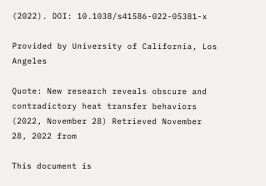(2022). DOI: 10.1038/s41586-022-05381-x

Provided by University of California, Los Angeles

Quote: New research reveals obscure and contradictory heat transfer behaviors (2022, November 28) Retrieved November 28, 2022 from

This document is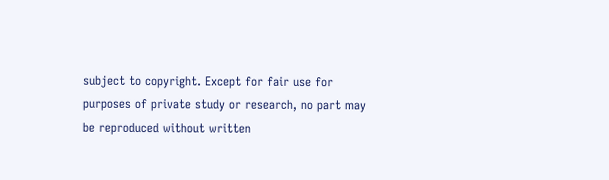subject to copyright. Except for fair use for purposes of private study or research, no part may be reproduced without written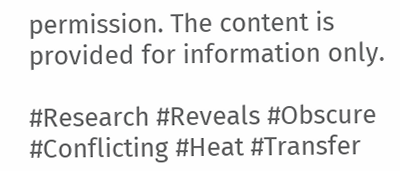permission. The content is provided for information only.

#Research #Reveals #Obscure #Conflicting #Heat #Transfer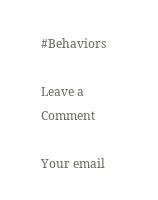#Behaviors

Leave a Comment

Your email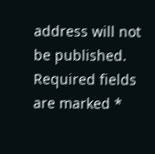address will not be published. Required fields are marked *